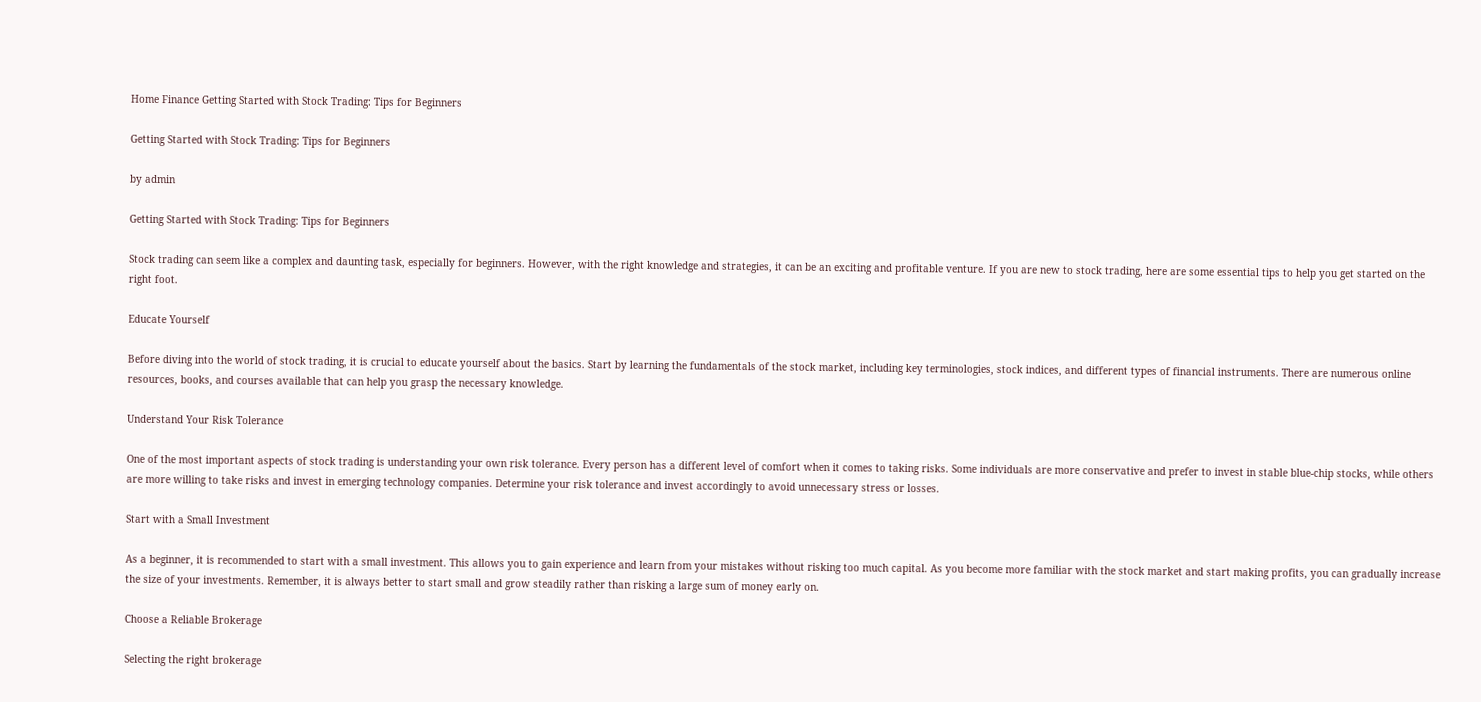Home Finance Getting Started with Stock Trading: Tips for Beginners

Getting Started with Stock Trading: Tips for Beginners

by admin

Getting Started with Stock Trading: Tips for Beginners

Stock trading can seem like a complex and daunting task, especially for beginners. However, with the right knowledge and strategies, it can be an exciting and profitable venture. If you are new to stock trading, here are some essential tips to help you get started on the right foot.

Educate Yourself

Before diving into the world of stock trading, it is crucial to educate yourself about the basics. Start by learning the fundamentals of the stock market, including key terminologies, stock indices, and different types of financial instruments. There are numerous online resources, books, and courses available that can help you grasp the necessary knowledge.

Understand Your Risk Tolerance

One of the most important aspects of stock trading is understanding your own risk tolerance. Every person has a different level of comfort when it comes to taking risks. Some individuals are more conservative and prefer to invest in stable blue-chip stocks, while others are more willing to take risks and invest in emerging technology companies. Determine your risk tolerance and invest accordingly to avoid unnecessary stress or losses.

Start with a Small Investment

As a beginner, it is recommended to start with a small investment. This allows you to gain experience and learn from your mistakes without risking too much capital. As you become more familiar with the stock market and start making profits, you can gradually increase the size of your investments. Remember, it is always better to start small and grow steadily rather than risking a large sum of money early on.

Choose a Reliable Brokerage

Selecting the right brokerage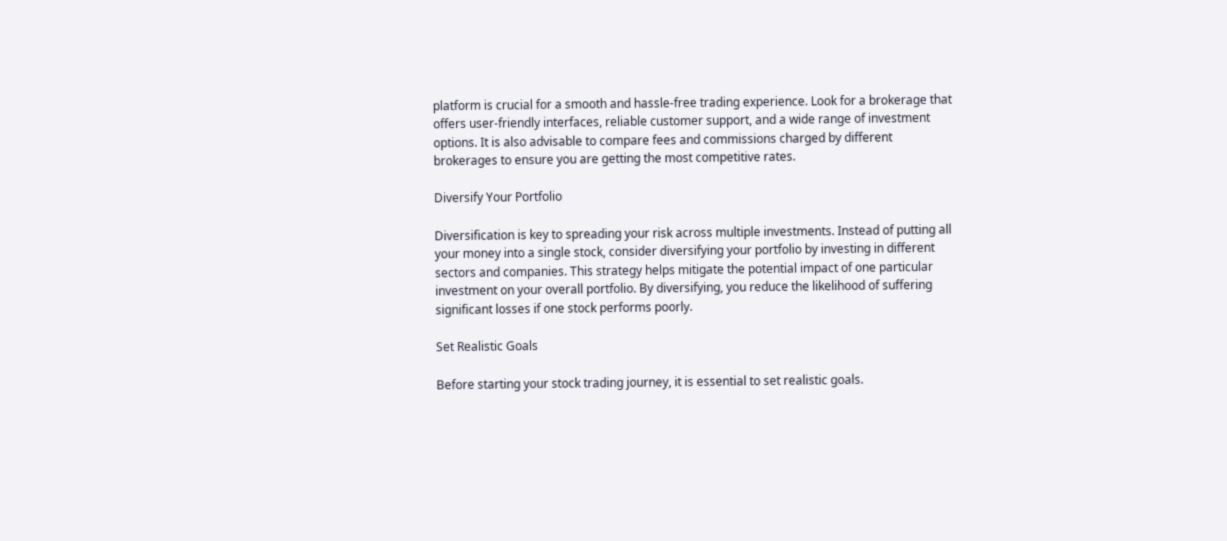platform is crucial for a smooth and hassle-free trading experience. Look for a brokerage that offers user-friendly interfaces, reliable customer support, and a wide range of investment options. It is also advisable to compare fees and commissions charged by different brokerages to ensure you are getting the most competitive rates.

Diversify Your Portfolio

Diversification is key to spreading your risk across multiple investments. Instead of putting all your money into a single stock, consider diversifying your portfolio by investing in different sectors and companies. This strategy helps mitigate the potential impact of one particular investment on your overall portfolio. By diversifying, you reduce the likelihood of suffering significant losses if one stock performs poorly.

Set Realistic Goals

Before starting your stock trading journey, it is essential to set realistic goals.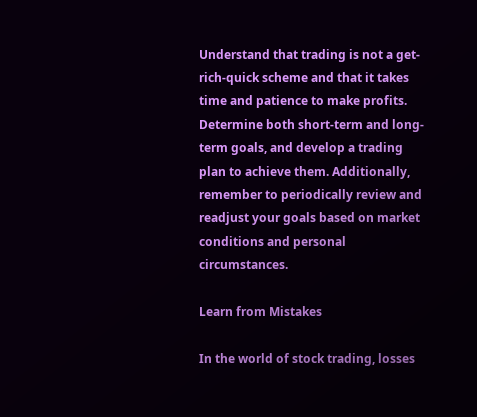Understand that trading is not a get-rich-quick scheme and that it takes time and patience to make profits. Determine both short-term and long-term goals, and develop a trading plan to achieve them. Additionally, remember to periodically review and readjust your goals based on market conditions and personal circumstances.

Learn from Mistakes

In the world of stock trading, losses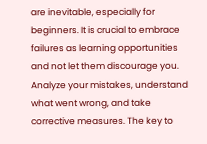are inevitable, especially for beginners. It is crucial to embrace failures as learning opportunities and not let them discourage you. Analyze your mistakes, understand what went wrong, and take corrective measures. The key to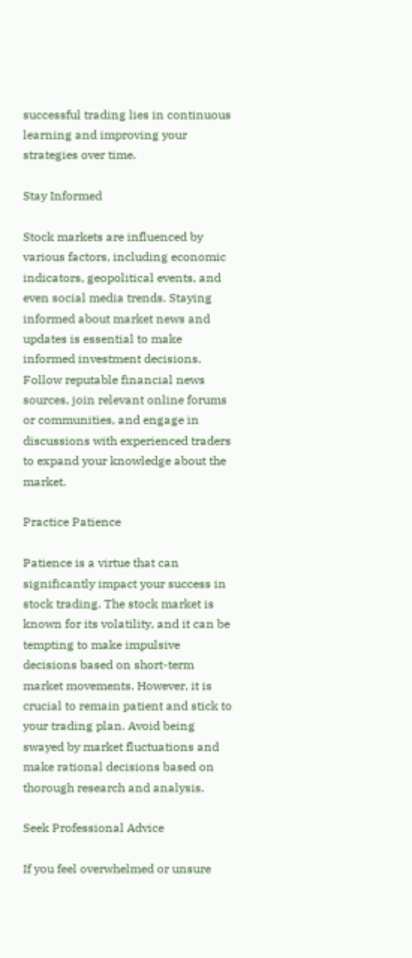successful trading lies in continuous learning and improving your strategies over time.

Stay Informed

Stock markets are influenced by various factors, including economic indicators, geopolitical events, and even social media trends. Staying informed about market news and updates is essential to make informed investment decisions. Follow reputable financial news sources, join relevant online forums or communities, and engage in discussions with experienced traders to expand your knowledge about the market.

Practice Patience

Patience is a virtue that can significantly impact your success in stock trading. The stock market is known for its volatility, and it can be tempting to make impulsive decisions based on short-term market movements. However, it is crucial to remain patient and stick to your trading plan. Avoid being swayed by market fluctuations and make rational decisions based on thorough research and analysis.

Seek Professional Advice

If you feel overwhelmed or unsure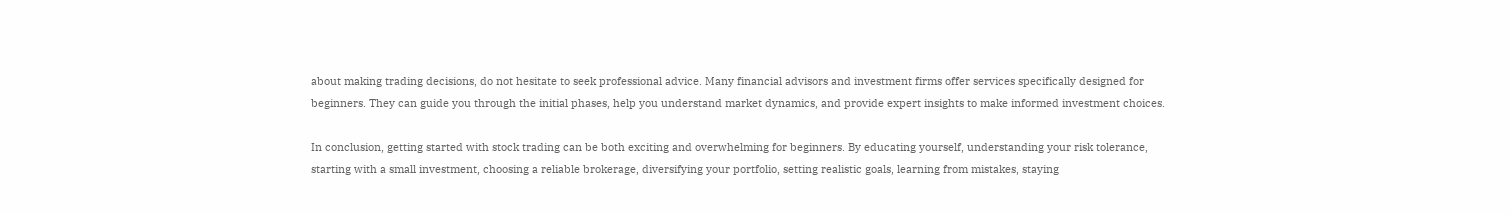about making trading decisions, do not hesitate to seek professional advice. Many financial advisors and investment firms offer services specifically designed for beginners. They can guide you through the initial phases, help you understand market dynamics, and provide expert insights to make informed investment choices.

In conclusion, getting started with stock trading can be both exciting and overwhelming for beginners. By educating yourself, understanding your risk tolerance, starting with a small investment, choosing a reliable brokerage, diversifying your portfolio, setting realistic goals, learning from mistakes, staying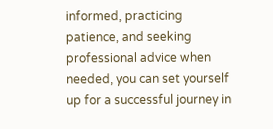informed, practicing patience, and seeking professional advice when needed, you can set yourself up for a successful journey in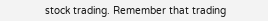stock trading. Remember that trading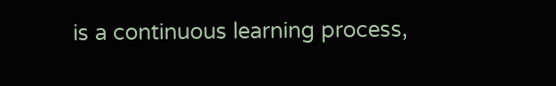is a continuous learning process,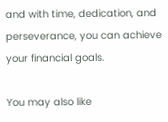and with time, dedication, and perseverance, you can achieve your financial goals.

You may also like